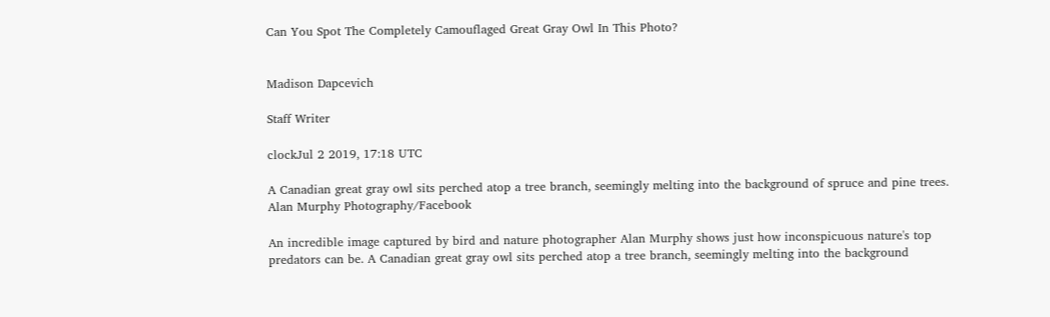Can You Spot The Completely Camouflaged Great Gray Owl In This Photo?


Madison Dapcevich

Staff Writer

clockJul 2 2019, 17:18 UTC

A Canadian great gray owl sits perched atop a tree branch, seemingly melting into the background of spruce and pine trees. Alan Murphy Photography/Facebook

An incredible image captured by bird and nature photographer Alan Murphy shows just how inconspicuous nature's top predators can be. A Canadian great gray owl sits perched atop a tree branch, seemingly melting into the background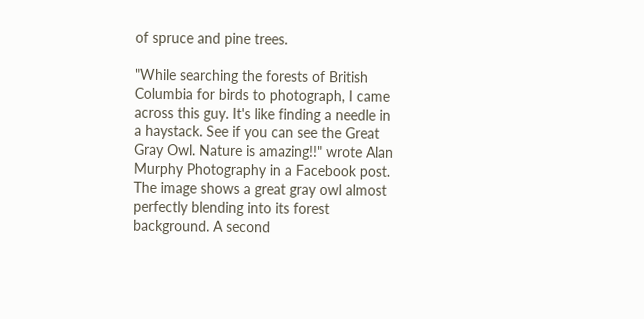of spruce and pine trees.

"While searching the forests of British Columbia for birds to photograph, I came across this guy. It's like finding a needle in a haystack. See if you can see the Great Gray Owl. Nature is amazing!!" wrote Alan Murphy Photography in a Facebook post. The image shows a great gray owl almost perfectly blending into its forest background. A second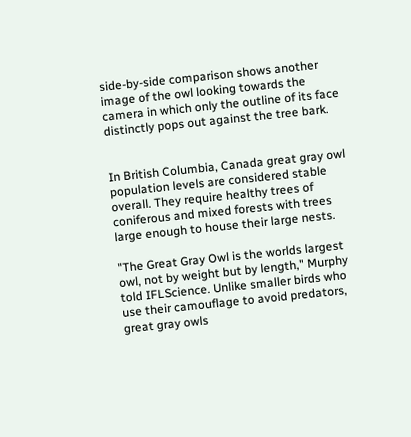side-by-side comparison shows another image of the owl looking towards the camera in which only the outline of its face distinctly pops out against the tree bark.


In British Columbia, Canada great gray owl population levels are considered stable overall. They require healthy trees of coniferous and mixed forests with trees large enough to house their large nests.

"The Great Gray Owl is the worlds largest owl, not by weight but by length," Murphy told IFLScience. Unlike smaller birds who use their camouflage to avoid predators, great gray owls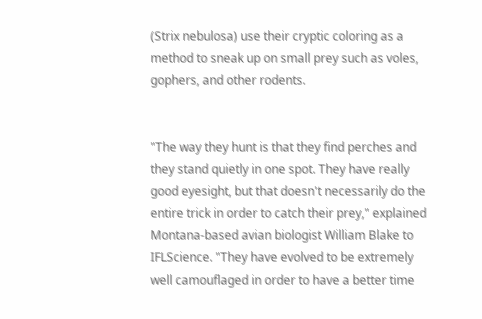(Strix nebulosa) use their cryptic coloring as a method to sneak up on small prey such as voles, gophers, and other rodents.


"The way they hunt is that they find perches and they stand quietly in one spot. They have really good eyesight, but that doesn't necessarily do the entire trick in order to catch their prey," explained Montana-based avian biologist William Blake to IFLScience. "They have evolved to be extremely well camouflaged in order to have a better time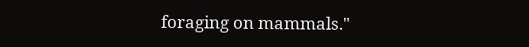foraging on mammals."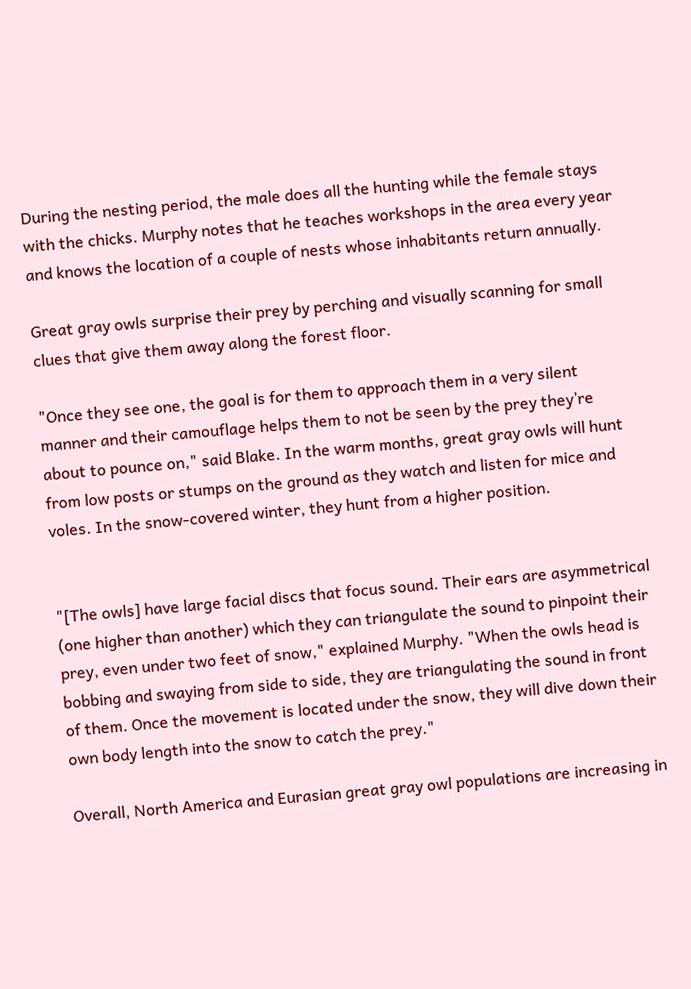During the nesting period, the male does all the hunting while the female stays with the chicks. Murphy notes that he teaches workshops in the area every year and knows the location of a couple of nests whose inhabitants return annually.

Great gray owls surprise their prey by perching and visually scanning for small clues that give them away along the forest floor.

"Once they see one, the goal is for them to approach them in a very silent manner and their camouflage helps them to not be seen by the prey they’re about to pounce on," said Blake. In the warm months, great gray owls will hunt from low posts or stumps on the ground as they watch and listen for mice and voles. In the snow-covered winter, they hunt from a higher position.


"[The owls] have large facial discs that focus sound. Their ears are asymmetrical (one higher than another) which they can triangulate the sound to pinpoint their prey, even under two feet of snow," explained Murphy. "When the owls head is bobbing and swaying from side to side, they are triangulating the sound in front of them. Once the movement is located under the snow, they will dive down their own body length into the snow to catch the prey."

Overall, North America and Eurasian great gray owl populations are increasing in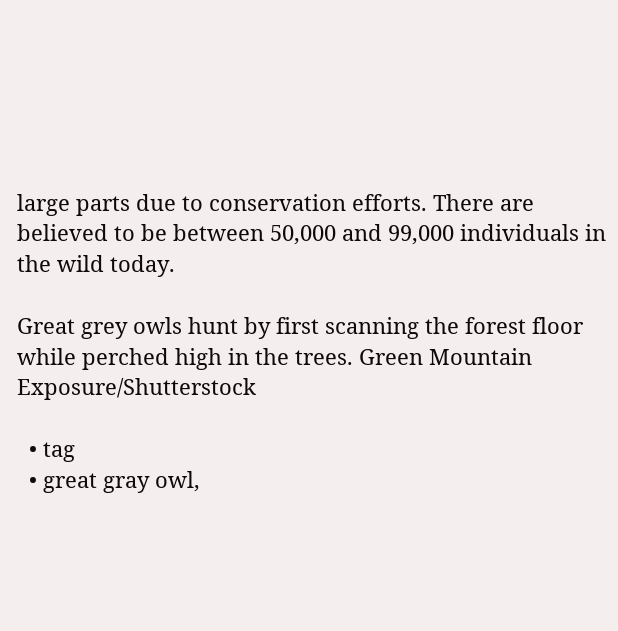large parts due to conservation efforts. There are believed to be between 50,000 and 99,000 individuals in the wild today.

Great grey owls hunt by first scanning the forest floor while perched high in the trees. Green Mountain Exposure/Shutterstock

  • tag
  • great gray owl,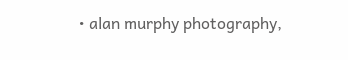• alan murphy photography,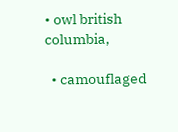• owl british columbia,

  • camouflaged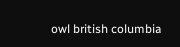owl british columbia